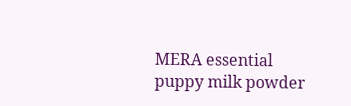MERA essential puppy milk powder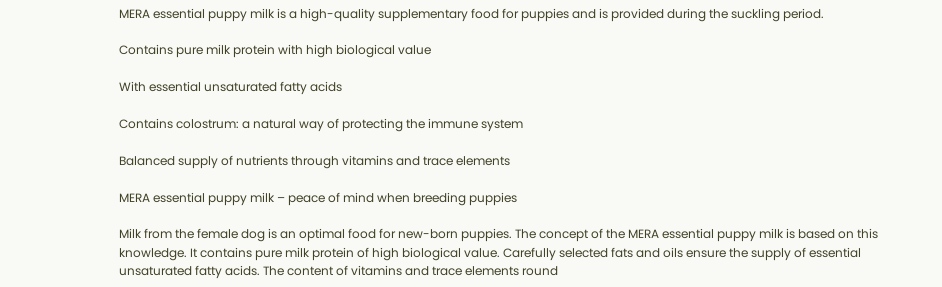MERA essential puppy milk is a high-quality supplementary food for puppies and is provided during the suckling period.

Contains pure milk protein with high biological value

With essential unsaturated fatty acids

Contains colostrum: a natural way of protecting the immune system

Balanced supply of nutrients through vitamins and trace elements

MERA essential puppy milk – peace of mind when breeding puppies

Milk from the female dog is an optimal food for new-born puppies. The concept of the MERA essential puppy milk is based on this knowledge. It contains pure milk protein of high biological value. Carefully selected fats and oils ensure the supply of essential unsaturated fatty acids. The content of vitamins and trace elements round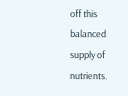off this balanced supply of nutrients.